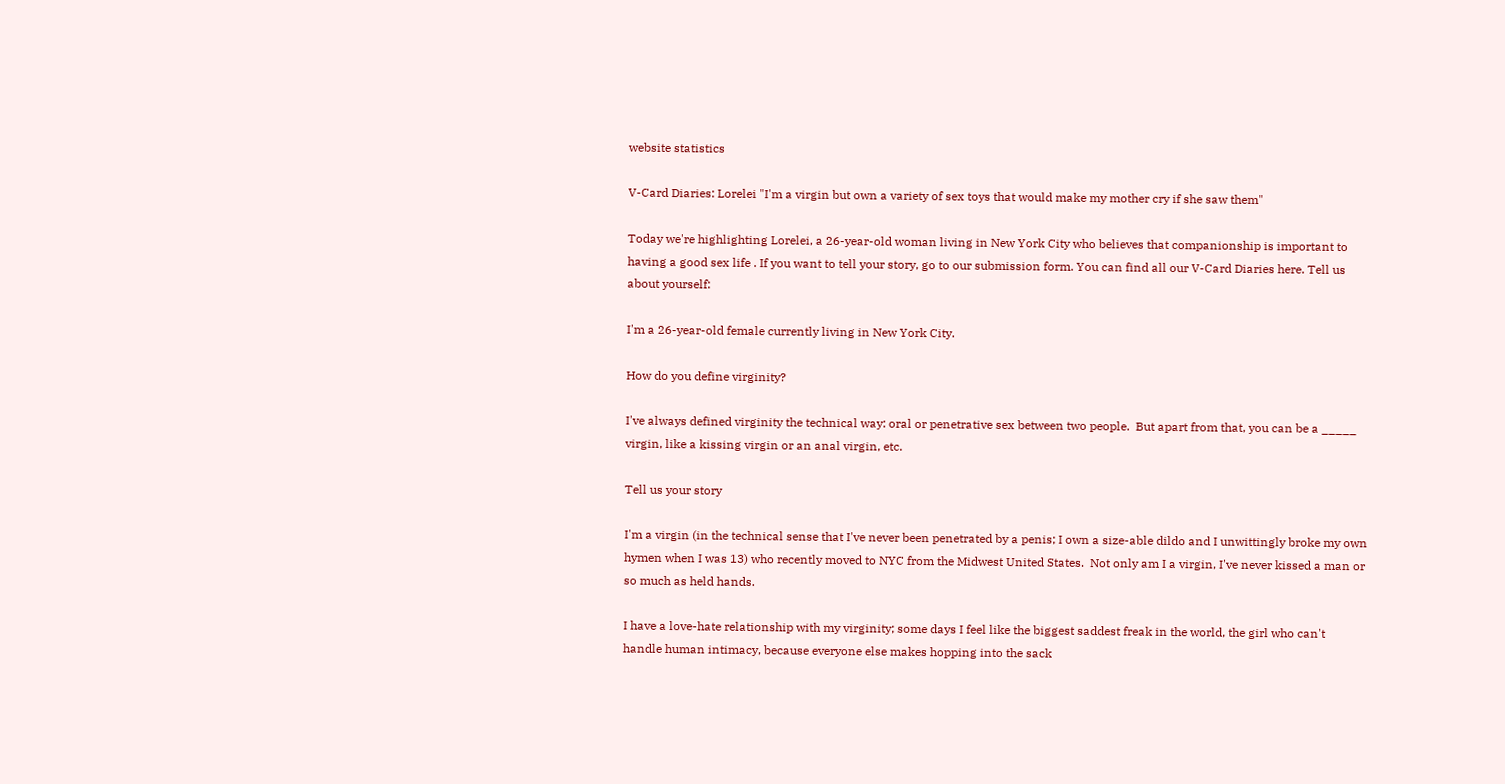website statistics

V-Card Diaries: Lorelei "I'm a virgin but own a variety of sex toys that would make my mother cry if she saw them"

Today we're highlighting Lorelei, a 26-year-old woman living in New York City who believes that companionship is important to having a good sex life . If you want to tell your story, go to our submission form. You can find all our V-Card Diaries here. Tell us about yourself:

I'm a 26-year-old female currently living in New York City.

How do you define virginity?

I've always defined virginity the technical way: oral or penetrative sex between two people.  But apart from that, you can be a _____ virgin, like a kissing virgin or an anal virgin, etc.

Tell us your story

I'm a virgin (in the technical sense that I've never been penetrated by a penis; I own a size-able dildo and I unwittingly broke my own hymen when I was 13) who recently moved to NYC from the Midwest United States.  Not only am I a virgin, I've never kissed a man or so much as held hands.

I have a love-hate relationship with my virginity; some days I feel like the biggest saddest freak in the world, the girl who can't handle human intimacy, because everyone else makes hopping into the sack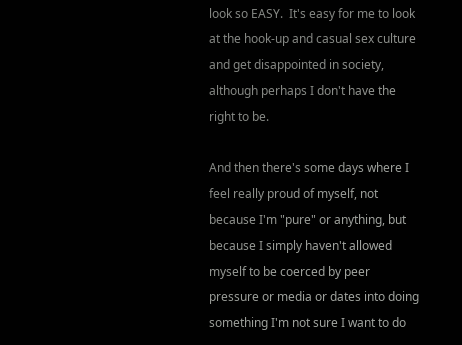look so EASY.  It's easy for me to look at the hook-up and casual sex culture and get disappointed in society, although perhaps I don't have the right to be.

And then there's some days where I feel really proud of myself, not because I'm "pure" or anything, but because I simply haven't allowed myself to be coerced by peer pressure or media or dates into doing something I'm not sure I want to do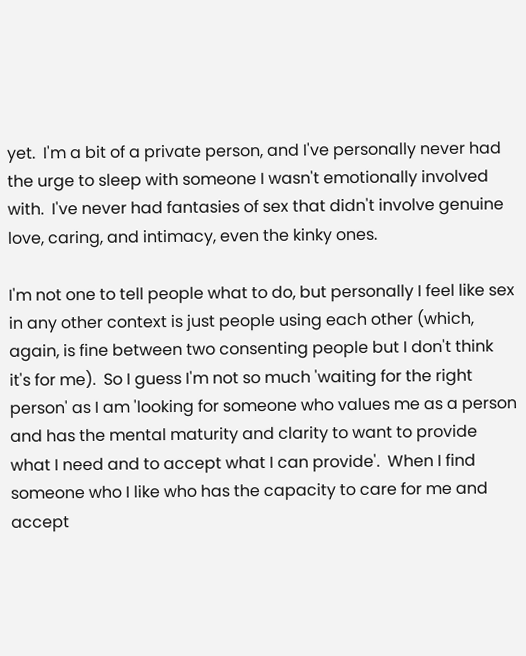yet.  I'm a bit of a private person, and I've personally never had the urge to sleep with someone I wasn't emotionally involved with.  I've never had fantasies of sex that didn't involve genuine love, caring, and intimacy, even the kinky ones.

I'm not one to tell people what to do, but personally I feel like sex in any other context is just people using each other (which, again, is fine between two consenting people but I don't think it's for me).  So I guess I'm not so much 'waiting for the right person' as I am 'looking for someone who values me as a person and has the mental maturity and clarity to want to provide what I need and to accept what I can provide'.  When I find someone who I like who has the capacity to care for me and accept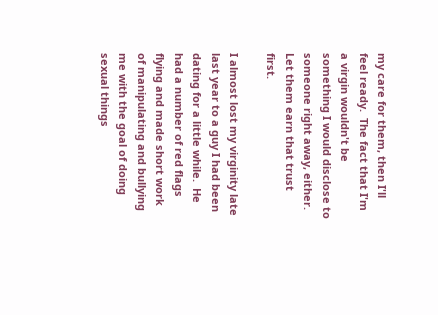my care for them, then I'll feel ready.  The fact that I'm a virgin wouldn't be something I would disclose to someone right away, either.  Let them earn that trust first.

I almost lost my virginity late last year to a guy I had been dating for a little while.  He had a number of red flags flying and made short work of manipulating and bullying me with the goal of doing sexual things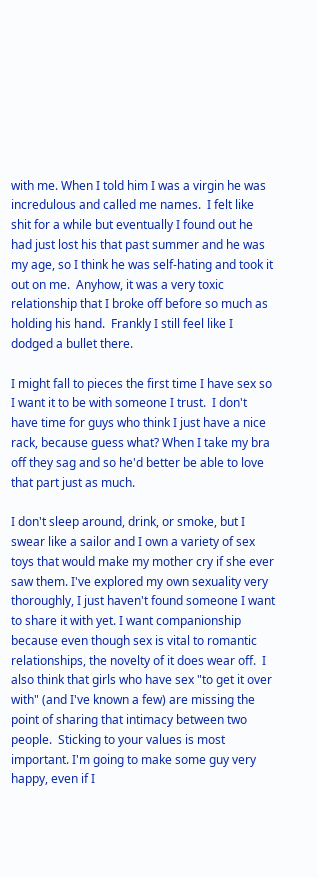with me. When I told him I was a virgin he was incredulous and called me names.  I felt like shit for a while but eventually I found out he had just lost his that past summer and he was my age, so I think he was self-hating and took it out on me.  Anyhow, it was a very toxic relationship that I broke off before so much as holding his hand.  Frankly I still feel like I dodged a bullet there.

I might fall to pieces the first time I have sex so I want it to be with someone I trust.  I don't have time for guys who think I just have a nice rack, because guess what? When I take my bra off they sag and so he'd better be able to love that part just as much.

I don't sleep around, drink, or smoke, but I swear like a sailor and I own a variety of sex toys that would make my mother cry if she ever saw them. I've explored my own sexuality very thoroughly, I just haven't found someone I want to share it with yet. I want companionship because even though sex is vital to romantic relationships, the novelty of it does wear off.  I also think that girls who have sex "to get it over with" (and I've known a few) are missing the point of sharing that intimacy between two people.  Sticking to your values is most important. I'm going to make some guy very happy, even if I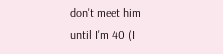don't meet him until I'm 40 (I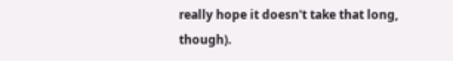really hope it doesn't take that long, though).